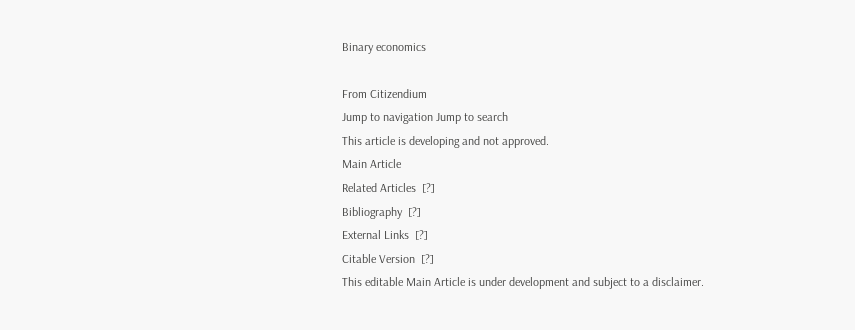Binary economics

From Citizendium
Jump to navigation Jump to search
This article is developing and not approved.
Main Article
Related Articles  [?]
Bibliography  [?]
External Links  [?]
Citable Version  [?]
This editable Main Article is under development and subject to a disclaimer.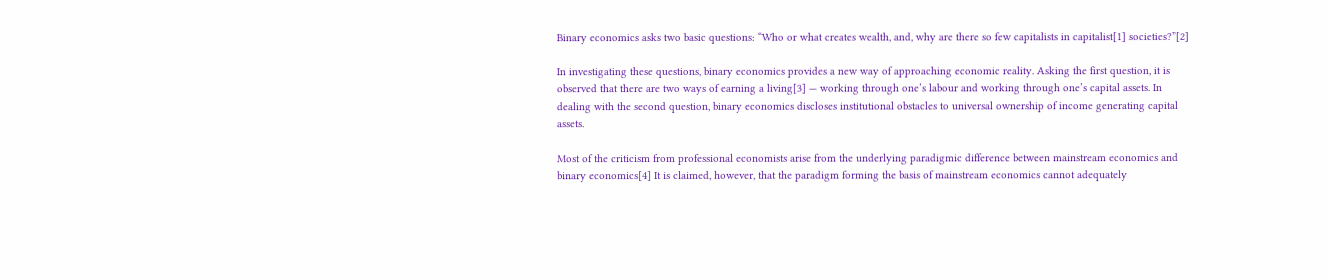Binary economics asks two basic questions: “Who or what creates wealth, and, why are there so few capitalists in capitalist[1] societies?”[2]

In investigating these questions, binary economics provides a new way of approaching economic reality. Asking the first question, it is observed that there are two ways of earning a living[3] — working through one’s labour and working through one’s capital assets. In dealing with the second question, binary economics discloses institutional obstacles to universal ownership of income generating capital assets.

Most of the criticism from professional economists arise from the underlying paradigmic difference between mainstream economics and binary economics[4] It is claimed, however, that the paradigm forming the basis of mainstream economics cannot adequately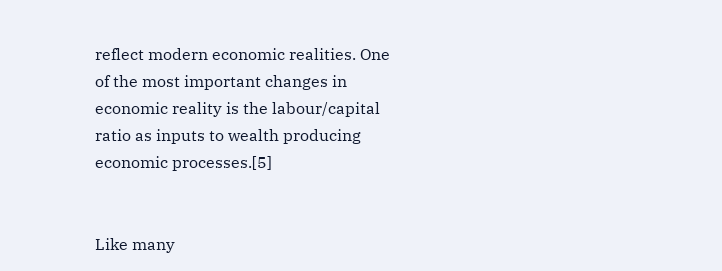reflect modern economic realities. One of the most important changes in economic reality is the labour/capital ratio as inputs to wealth producing economic processes.[5]


Like many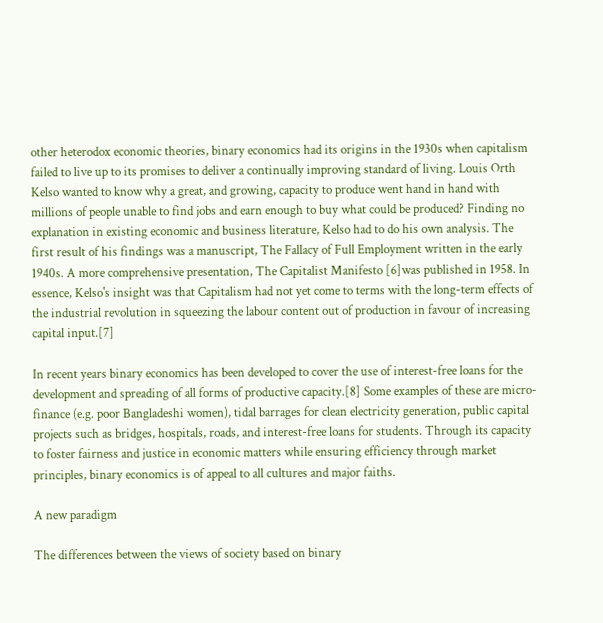other heterodox economic theories, binary economics had its origins in the 1930s when capitalism failed to live up to its promises to deliver a continually improving standard of living. Louis Orth Kelso wanted to know why a great, and growing, capacity to produce went hand in hand with millions of people unable to find jobs and earn enough to buy what could be produced? Finding no explanation in existing economic and business literature, Kelso had to do his own analysis. The first result of his findings was a manuscript, The Fallacy of Full Employment written in the early 1940s. A more comprehensive presentation, The Capitalist Manifesto [6]was published in 1958. In essence, Kelso's insight was that Capitalism had not yet come to terms with the long-term effects of the industrial revolution in squeezing the labour content out of production in favour of increasing capital input.[7]

In recent years binary economics has been developed to cover the use of interest-free loans for the development and spreading of all forms of productive capacity.[8] Some examples of these are micro-finance (e.g. poor Bangladeshi women), tidal barrages for clean electricity generation, public capital projects such as bridges, hospitals, roads, and interest-free loans for students. Through its capacity to foster fairness and justice in economic matters while ensuring efficiency through market principles, binary economics is of appeal to all cultures and major faiths.

A new paradigm

The differences between the views of society based on binary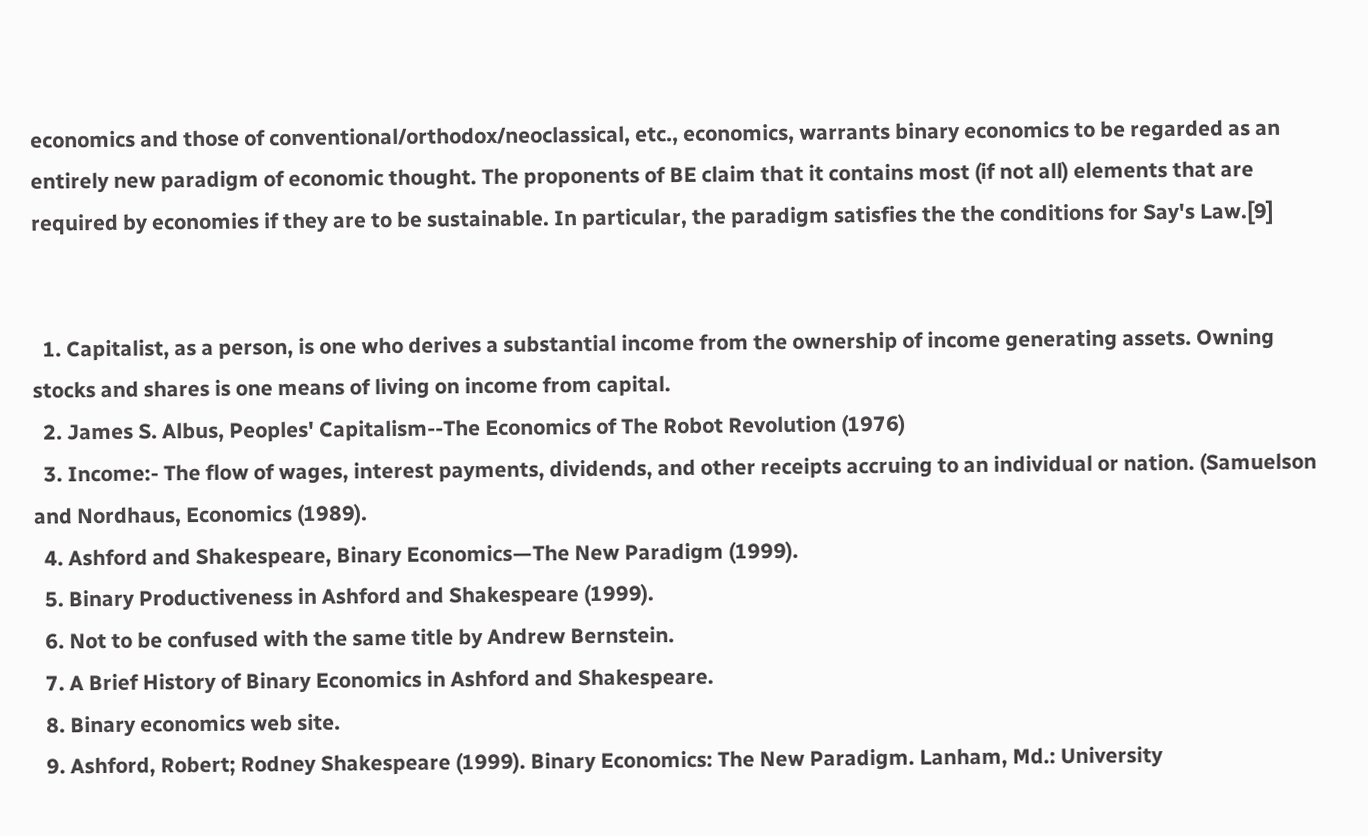economics and those of conventional/orthodox/neoclassical, etc., economics, warrants binary economics to be regarded as an entirely new paradigm of economic thought. The proponents of BE claim that it contains most (if not all) elements that are required by economies if they are to be sustainable. In particular, the paradigm satisfies the the conditions for Say's Law.[9]


  1. Capitalist, as a person, is one who derives a substantial income from the ownership of income generating assets. Owning stocks and shares is one means of living on income from capital.
  2. James S. Albus, Peoples' Capitalism--The Economics of The Robot Revolution (1976)
  3. Income:- The flow of wages, interest payments, dividends, and other receipts accruing to an individual or nation. (Samuelson and Nordhaus, Economics (1989).
  4. Ashford and Shakespeare, Binary Economics—The New Paradigm (1999).
  5. Binary Productiveness in Ashford and Shakespeare (1999).
  6. Not to be confused with the same title by Andrew Bernstein.
  7. A Brief History of Binary Economics in Ashford and Shakespeare.
  8. Binary economics web site.
  9. Ashford, Robert; Rodney Shakespeare (1999). Binary Economics: The New Paradigm. Lanham, Md.: University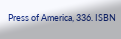Press of America, 336. ISBN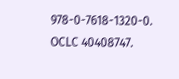978-0-7618-1320-0. OCLC 40408747.